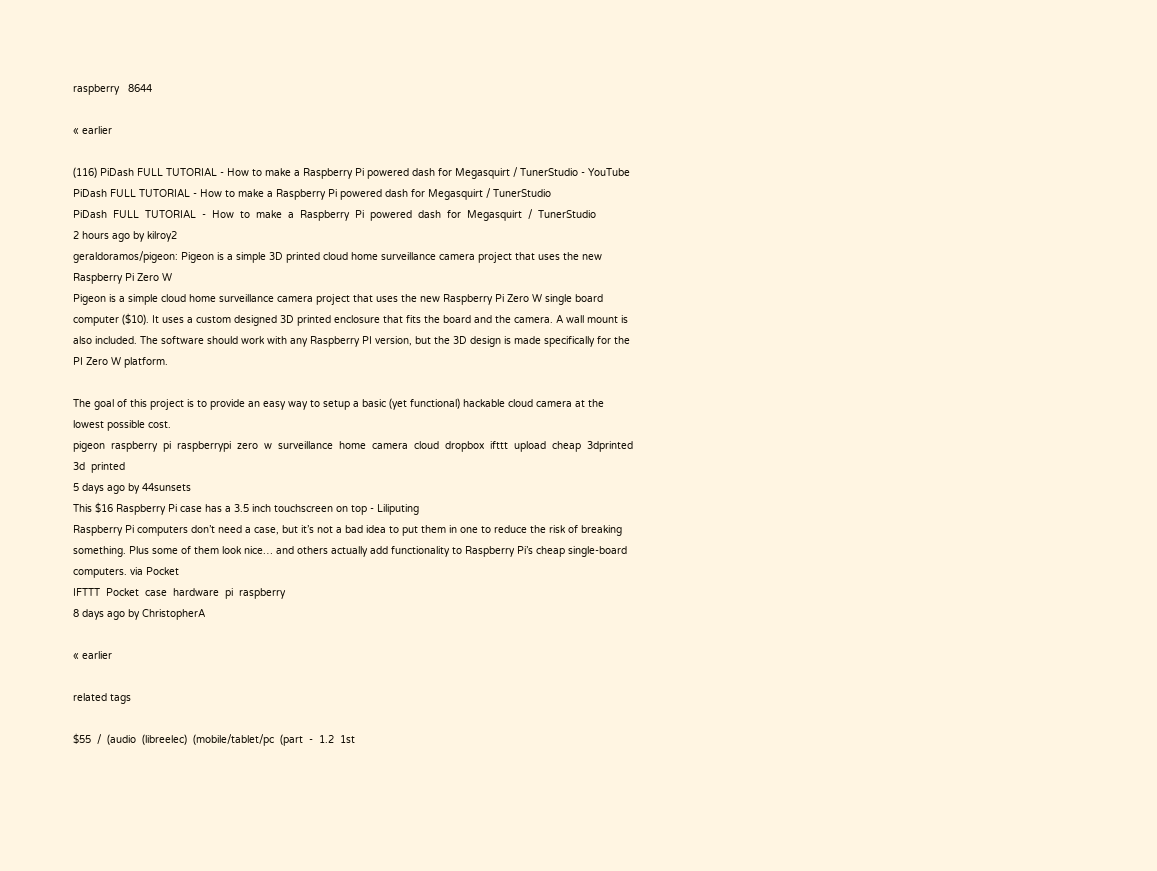raspberry   8644

« earlier

(116) PiDash FULL TUTORIAL - How to make a Raspberry Pi powered dash for Megasquirt / TunerStudio - YouTube
PiDash FULL TUTORIAL - How to make a Raspberry Pi powered dash for Megasquirt / TunerStudio
PiDash  FULL  TUTORIAL  -  How  to  make  a  Raspberry  Pi  powered  dash  for  Megasquirt  /  TunerStudio
2 hours ago by kilroy2
geraldoramos/pigeon: Pigeon is a simple 3D printed cloud home surveillance camera project that uses the new Raspberry Pi Zero W
Pigeon is a simple cloud home surveillance camera project that uses the new Raspberry Pi Zero W single board computer ($10). It uses a custom designed 3D printed enclosure that fits the board and the camera. A wall mount is also included. The software should work with any Raspberry PI version, but the 3D design is made specifically for the PI Zero W platform.

The goal of this project is to provide an easy way to setup a basic (yet functional) hackable cloud camera at the lowest possible cost.
pigeon  raspberry  pi  raspberrypi  zero  w  surveillance  home  camera  cloud  dropbox  ifttt  upload  cheap  3dprinted  3d  printed
5 days ago by 44sunsets
This $16 Raspberry Pi case has a 3.5 inch touchscreen on top - Liliputing
Raspberry Pi computers don’t need a case, but it’s not a bad idea to put them in one to reduce the risk of breaking something. Plus some of them look nice… and others actually add functionality to Raspberry Pi’s cheap single-board computers. via Pocket
IFTTT  Pocket  case  hardware  pi  raspberry
8 days ago by ChristopherA

« earlier

related tags

$55  /  (audio  (libreelec)  (mobile/tablet/pc  (part  -  1.2  1st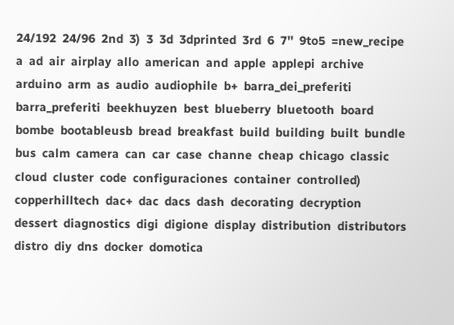24/192  24/96  2nd  3)  3  3d  3dprinted  3rd  6  7''  9to5  =new_recipe  a  ad  air  airplay  allo  american  and  apple  applepi  archive  arduino  arm  as  audio  audiophile  b+  barra_dei_preferiti  barra_preferiti  beekhuyzen  best  blueberry  bluetooth  board  bombe  bootableusb  bread  breakfast  build  building  built  bundle  bus  calm  camera  can  car  case  channe  cheap  chicago  classic  cloud  cluster  code  configuraciones  container  controlled)  copperhilltech  dac+  dac  dacs  dash  decorating  decryption  dessert  diagnostics  digi  digione  display  distribution  distributors  distro  diy  dns  docker  domotica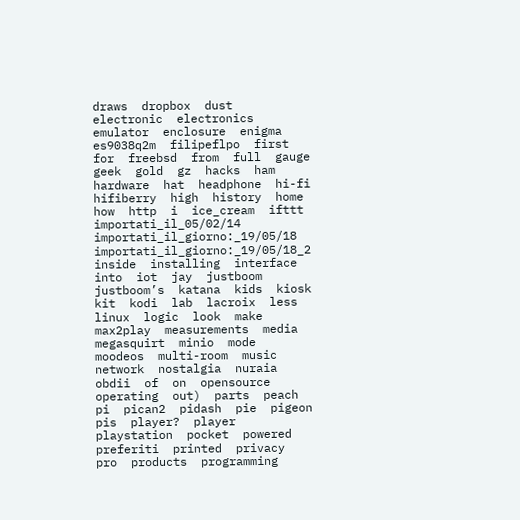draws  dropbox  dust  electronic  electronics  emulator  enclosure  enigma  es9038q2m  filipeflpo  first  for  freebsd  from  full  gauge  geek  gold  gz  hacks  ham  hardware  hat  headphone  hi-fi  hifiberry  high  history  home  how  http  i  ice_cream  ifttt  importati_il_05/02/14  importati_il_giorno:_19/05/18  importati_il_giorno:_19/05/18_2  inside  installing  interface  into  iot  jay  justboom  justboom’s  katana  kids  kiosk  kit  kodi  lab  lacroix  less  linux  logic  look  make  max2play  measurements  media  megasquirt  minio  mode  moodeos  multi-room  music  network  nostalgia  nuraia  obdii  of  on  opensource  operating  out)  parts  peach  pi  pican2  pidash  pie  pigeon  pis  player?  player  playstation  pocket  powered  preferiti  printed  privacy  pro  products  programming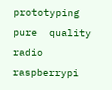prototyping  pure  quality  radio  raspberrypi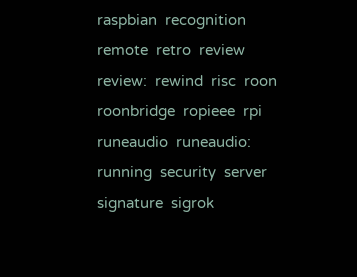raspbian  recognition  remote  retro  review  review:  rewind  risc  roon  roonbridge  ropieee  rpi  runeaudio  runeaudio:  running  security  server  signature  sigrok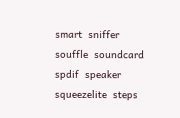smart  sniffer  souffle  soundcard  spdif  speaker  squeezelite  steps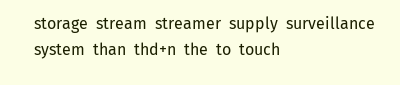storage  stream  streamer  supply  surveillance  system  than  thd+n  the  to  touch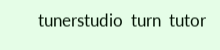tunerstudio  turn  tutor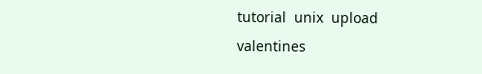tutorial  unix  upload  valentines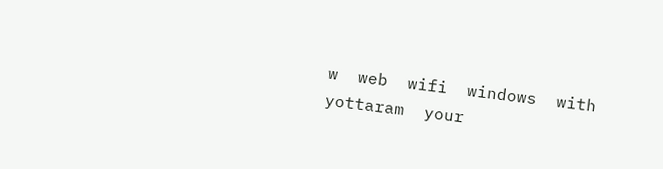w  web  wifi  windows  with  yottaram  your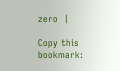zero  |

Copy this bookmark: